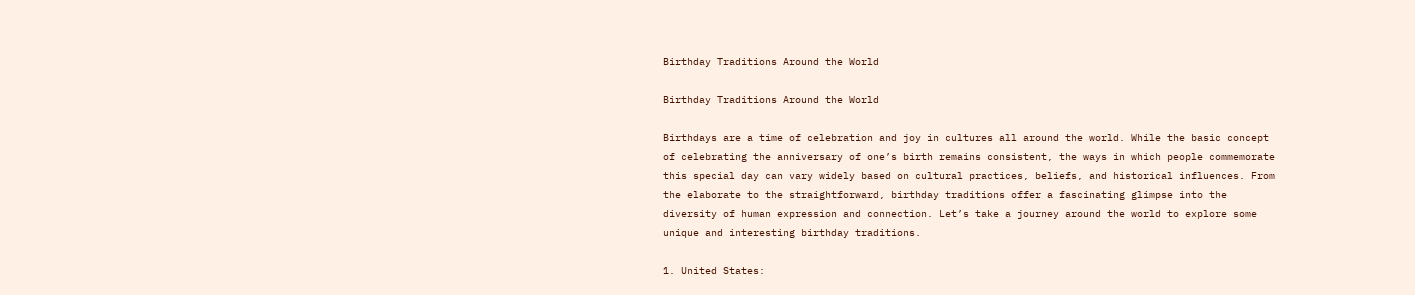Birthday Traditions Around the World

Birthday Traditions Around the World

Birthdays are a time of celebration and joy in cultures all around the world. While the basic concept of celebrating the anniversary of one’s birth remains consistent, the ways in which people commemorate this special day can vary widely based on cultural practices, beliefs, and historical influences. From the elaborate to the straightforward, birthday traditions offer a fascinating glimpse into the diversity of human expression and connection. Let’s take a journey around the world to explore some unique and interesting birthday traditions.

1. United States: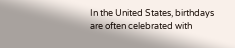In the United States, birthdays are often celebrated with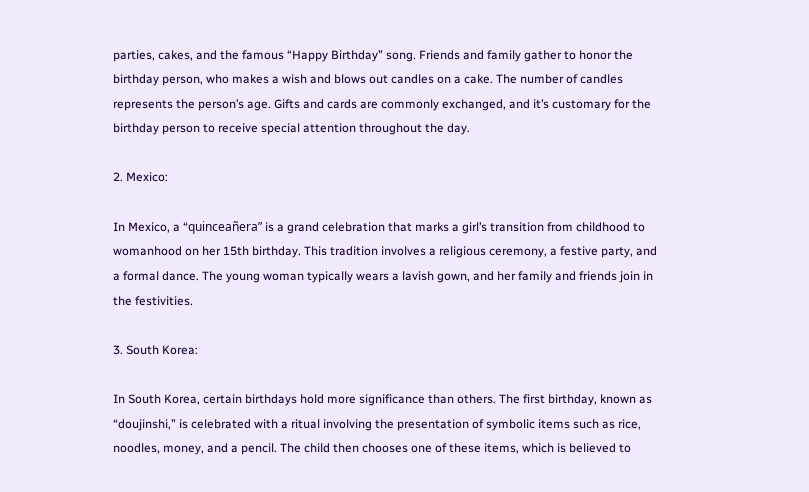parties, cakes, and the famous “Happy Birthday” song. Friends and family gather to honor the birthday person, who makes a wish and blows out candles on a cake. The number of candles represents the person’s age. Gifts and cards are commonly exchanged, and it’s customary for the birthday person to receive special attention throughout the day.

2. Mexico:

In Mexico, a “quinceañera” is a grand celebration that marks a girl’s transition from childhood to womanhood on her 15th birthday. This tradition involves a religious ceremony, a festive party, and a formal dance. The young woman typically wears a lavish gown, and her family and friends join in the festivities.

3. South Korea:

In South Korea, certain birthdays hold more significance than others. The first birthday, known as “doujinshi,” is celebrated with a ritual involving the presentation of symbolic items such as rice, noodles, money, and a pencil. The child then chooses one of these items, which is believed to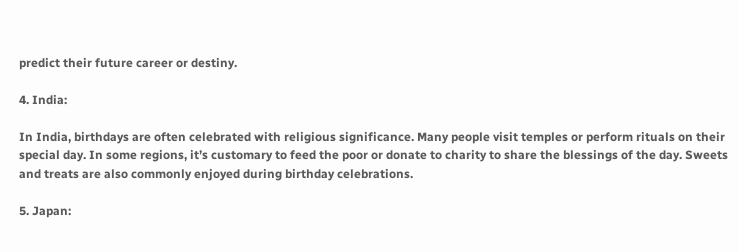predict their future career or destiny.

4. India:

In India, birthdays are often celebrated with religious significance. Many people visit temples or perform rituals on their special day. In some regions, it’s customary to feed the poor or donate to charity to share the blessings of the day. Sweets and treats are also commonly enjoyed during birthday celebrations.

5. Japan: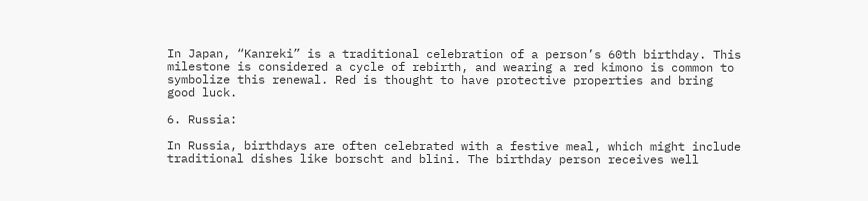In Japan, “Kanreki” is a traditional celebration of a person’s 60th birthday. This milestone is considered a cycle of rebirth, and wearing a red kimono is common to symbolize this renewal. Red is thought to have protective properties and bring good luck.

6. Russia:

In Russia, birthdays are often celebrated with a festive meal, which might include traditional dishes like borscht and blini. The birthday person receives well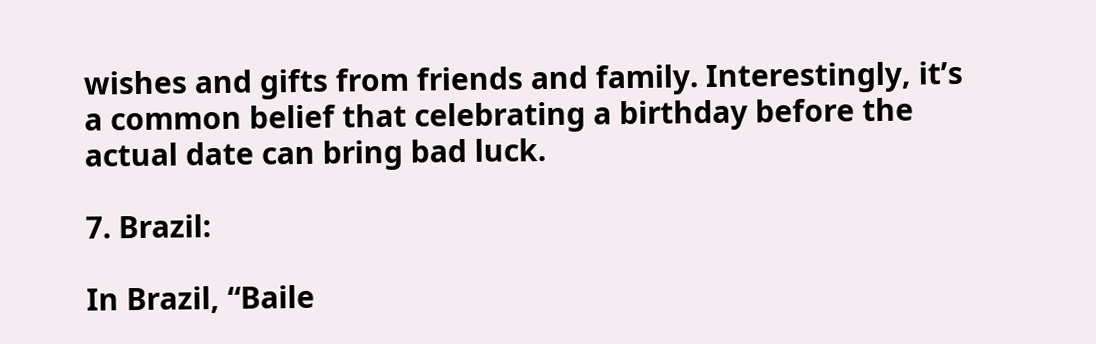wishes and gifts from friends and family. Interestingly, it’s a common belief that celebrating a birthday before the actual date can bring bad luck.

7. Brazil:

In Brazil, “Baile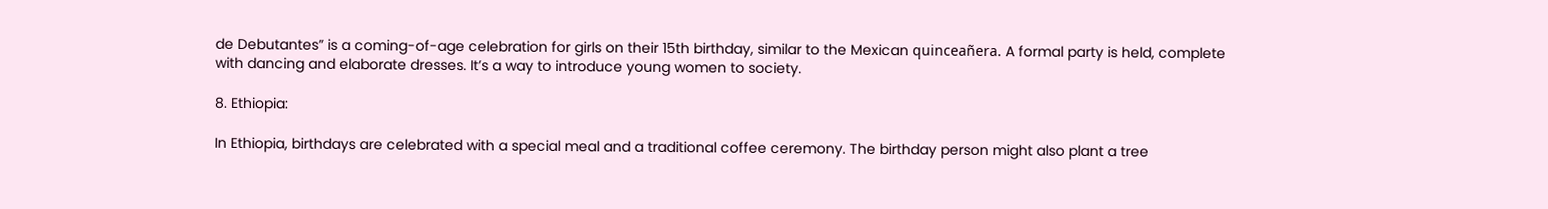de Debutantes” is a coming-of-age celebration for girls on their 15th birthday, similar to the Mexican quinceañera. A formal party is held, complete with dancing and elaborate dresses. It’s a way to introduce young women to society.

8. Ethiopia:

In Ethiopia, birthdays are celebrated with a special meal and a traditional coffee ceremony. The birthday person might also plant a tree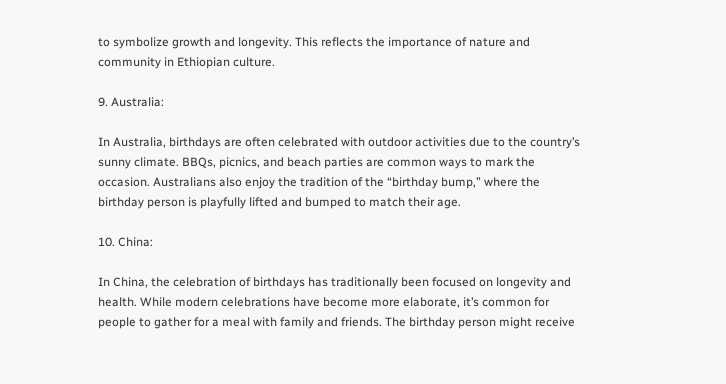to symbolize growth and longevity. This reflects the importance of nature and community in Ethiopian culture.

9. Australia:

In Australia, birthdays are often celebrated with outdoor activities due to the country’s sunny climate. BBQs, picnics, and beach parties are common ways to mark the occasion. Australians also enjoy the tradition of the “birthday bump,” where the birthday person is playfully lifted and bumped to match their age.

10. China:

In China, the celebration of birthdays has traditionally been focused on longevity and health. While modern celebrations have become more elaborate, it’s common for people to gather for a meal with family and friends. The birthday person might receive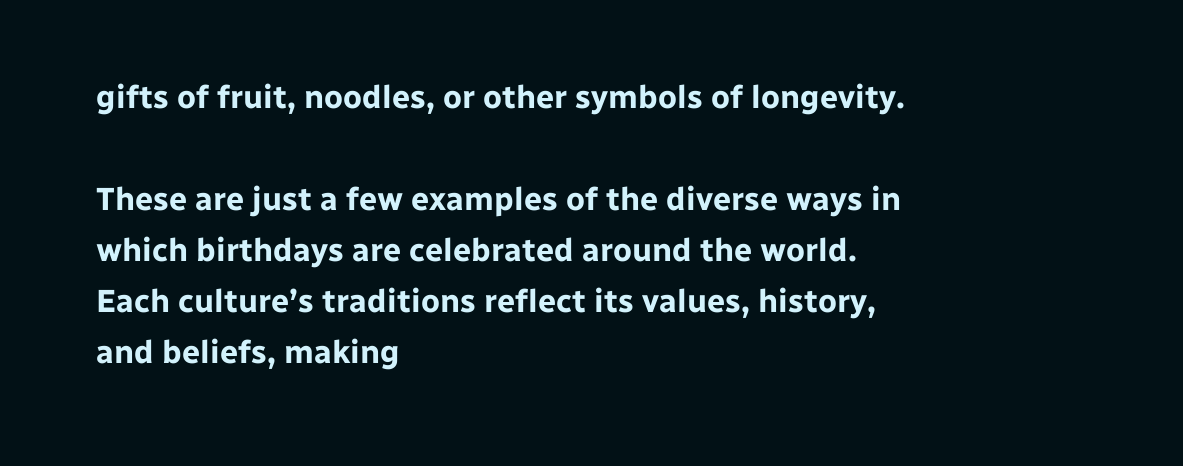gifts of fruit, noodles, or other symbols of longevity.

These are just a few examples of the diverse ways in which birthdays are celebrated around the world. Each culture’s traditions reflect its values, history, and beliefs, making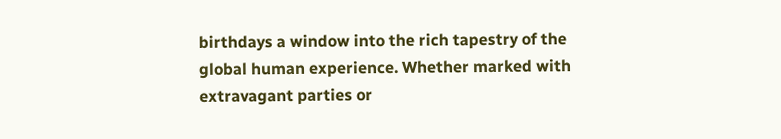birthdays a window into the rich tapestry of the global human experience. Whether marked with extravagant parties or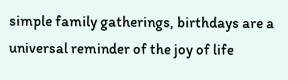simple family gatherings, birthdays are a universal reminder of the joy of life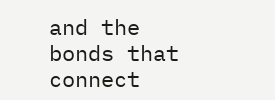and the bonds that connect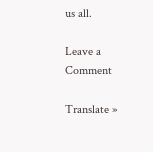us all.

Leave a Comment

Translate »